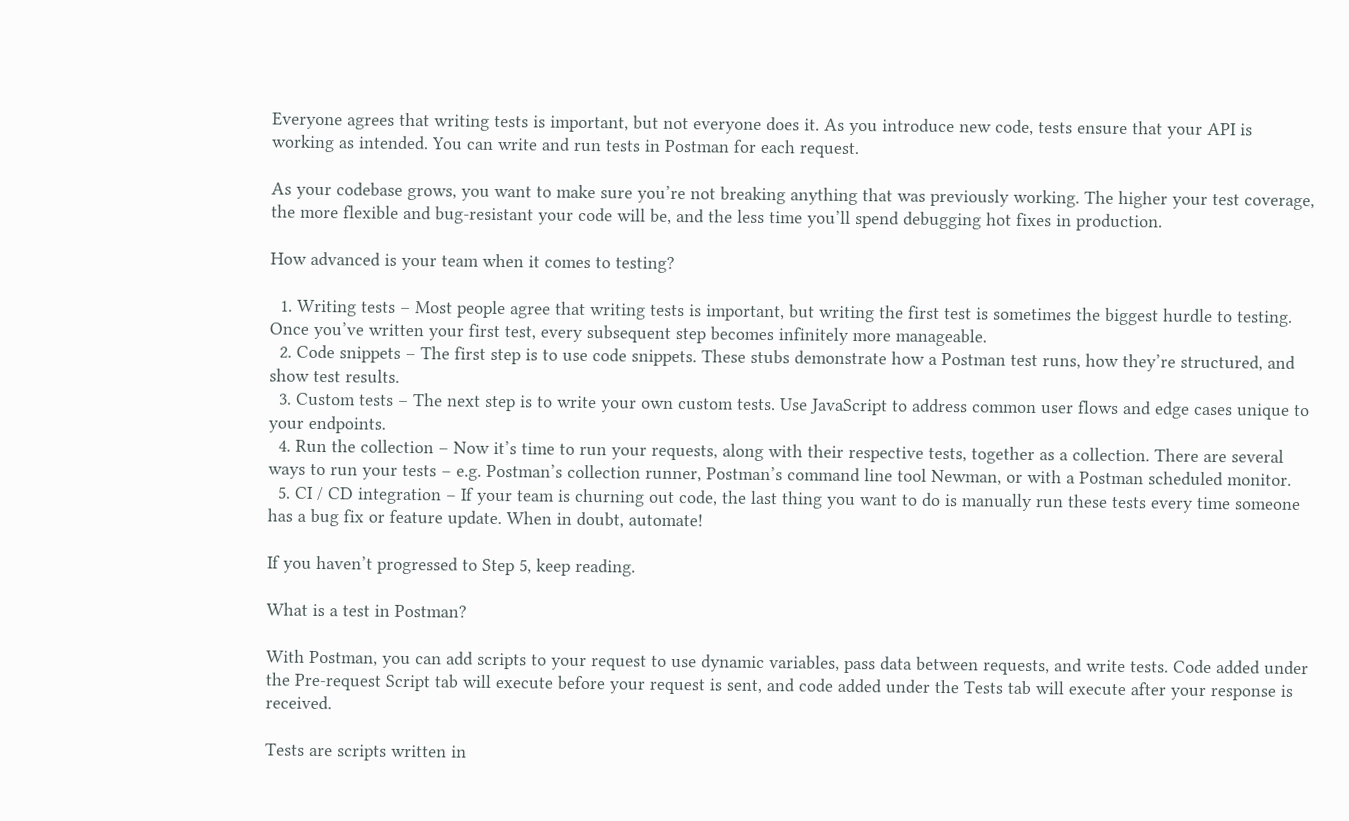Everyone agrees that writing tests is important, but not everyone does it. As you introduce new code, tests ensure that your API is working as intended. You can write and run tests in Postman for each request.

As your codebase grows, you want to make sure you’re not breaking anything that was previously working. The higher your test coverage, the more flexible and bug-resistant your code will be, and the less time you’ll spend debugging hot fixes in production.

How advanced is your team when it comes to testing?

  1. Writing tests – Most people agree that writing tests is important, but writing the first test is sometimes the biggest hurdle to testing. Once you’ve written your first test, every subsequent step becomes infinitely more manageable.
  2. Code snippets – The first step is to use code snippets. These stubs demonstrate how a Postman test runs, how they’re structured, and show test results.
  3. Custom tests – The next step is to write your own custom tests. Use JavaScript to address common user flows and edge cases unique to your endpoints.
  4. Run the collection – Now it’s time to run your requests, along with their respective tests, together as a collection. There are several ways to run your tests – e.g. Postman’s collection runner, Postman’s command line tool Newman, or with a Postman scheduled monitor.
  5. CI / CD integration – If your team is churning out code, the last thing you want to do is manually run these tests every time someone has a bug fix or feature update. When in doubt, automate!

If you haven’t progressed to Step 5, keep reading.

What is a test in Postman?

With Postman, you can add scripts to your request to use dynamic variables, pass data between requests, and write tests. Code added under the Pre-request Script tab will execute before your request is sent, and code added under the Tests tab will execute after your response is received.

Tests are scripts written in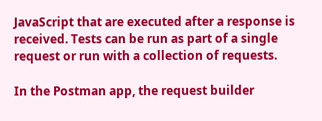JavaScript that are executed after a response is received. Tests can be run as part of a single request or run with a collection of requests.

In the Postman app, the request builder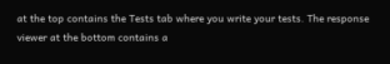at the top contains the Tests tab where you write your tests. The response viewer at the bottom contains a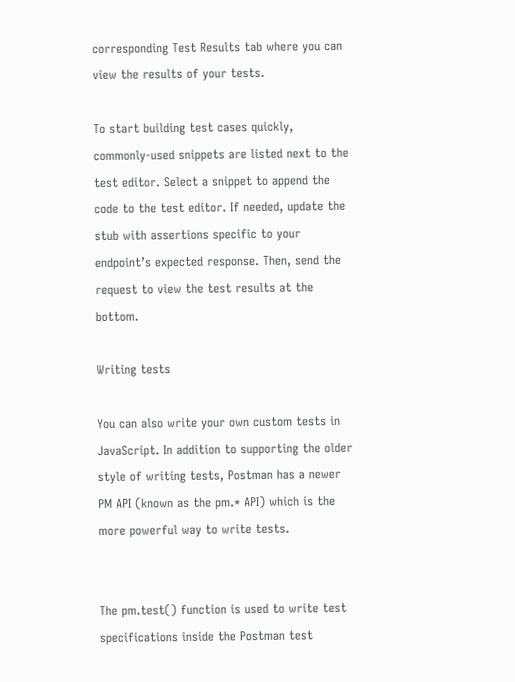corresponding Test Results tab where you can view the results of your tests.

To start building test cases quickly, commonly-used snippets are listed next to the test editor. Select a snippet to append the code to the test editor. If needed, update the stub with assertions specific to your endpoint’s expected response. Then, send the request to view the test results at the bottom.

Writing tests

You can also write your own custom tests in JavaScript. In addition to supporting the older style of writing tests, Postman has a newer PM API (known as the pm.* API) which is the more powerful way to write tests.


The pm.test() function is used to write test specifications inside the Postman test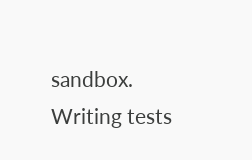sandbox. Writing tests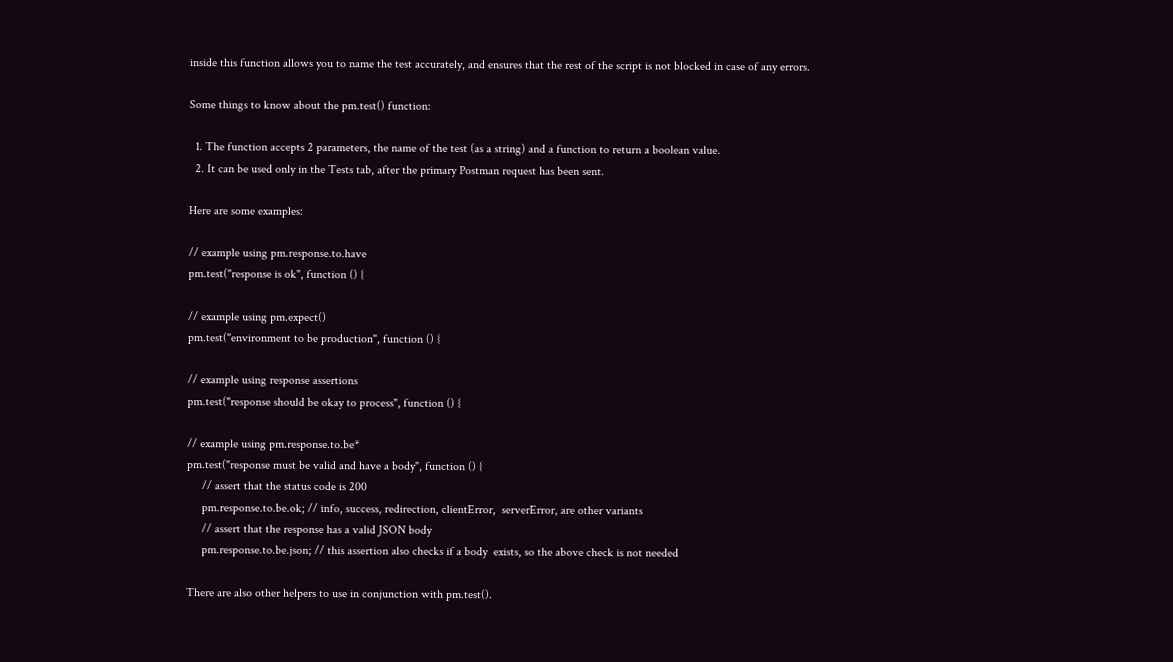inside this function allows you to name the test accurately, and ensures that the rest of the script is not blocked in case of any errors.

Some things to know about the pm.test() function:

  1. The function accepts 2 parameters, the name of the test (as a string) and a function to return a boolean value.
  2. It can be used only in the Tests tab, after the primary Postman request has been sent.

Here are some examples:

// example using pm.response.to.have
pm.test("response is ok", function () {

// example using pm.expect()
pm.test("environment to be production", function () {

// example using response assertions
pm.test("response should be okay to process", function () {

// example using pm.response.to.be*
pm.test("response must be valid and have a body", function () {
     // assert that the status code is 200
     pm.response.to.be.ok; // info, success, redirection, clientError,  serverError, are other variants
     // assert that the response has a valid JSON body
     pm.response.to.be.json; // this assertion also checks if a body  exists, so the above check is not needed

There are also other helpers to use in conjunction with pm.test().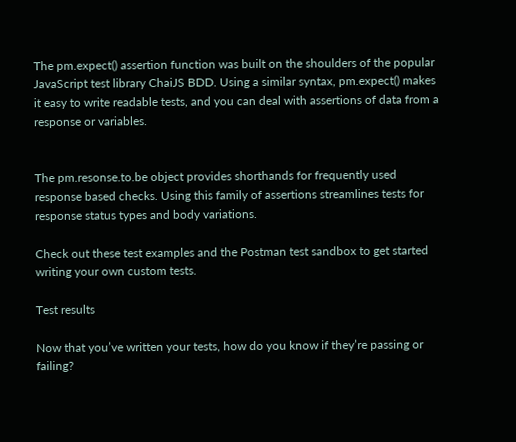The pm.expect() assertion function was built on the shoulders of the popular JavaScript test library ChaiJS BDD. Using a similar syntax, pm.expect() makes it easy to write readable tests, and you can deal with assertions of data from a response or variables.


The pm.resonse.to.be object provides shorthands for frequently used response based checks. Using this family of assertions streamlines tests for response status types and body variations.

Check out these test examples and the Postman test sandbox to get started writing your own custom tests.

Test results

Now that you’ve written your tests, how do you know if they’re passing or failing?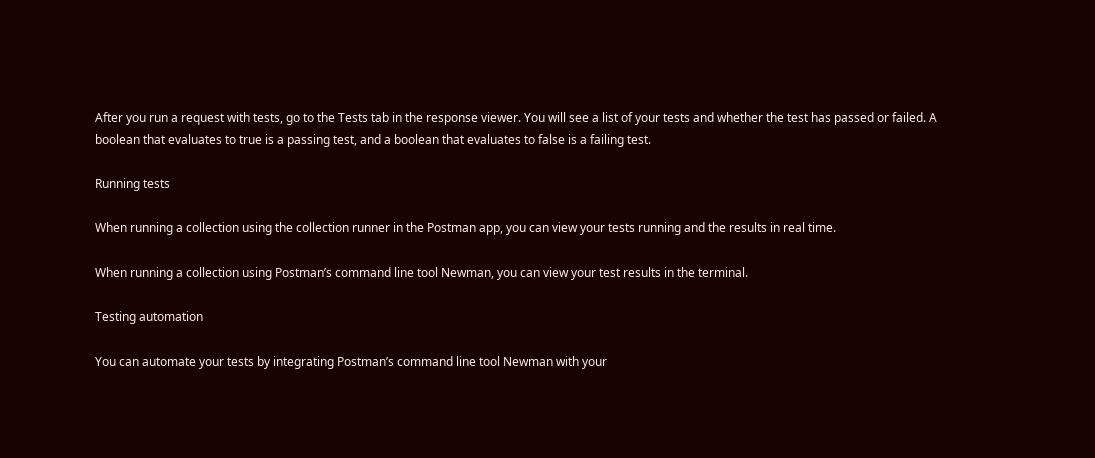After you run a request with tests, go to the Tests tab in the response viewer. You will see a list of your tests and whether the test has passed or failed. A boolean that evaluates to true is a passing test, and a boolean that evaluates to false is a failing test.

Running tests

When running a collection using the collection runner in the Postman app, you can view your tests running and the results in real time.

When running a collection using Postman’s command line tool Newman, you can view your test results in the terminal.

Testing automation

You can automate your tests by integrating Postman’s command line tool Newman with your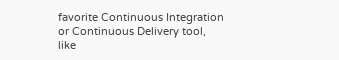favorite Continuous Integration or Continuous Delivery tool, like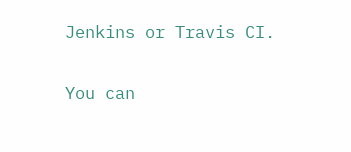Jenkins or Travis CI.

You can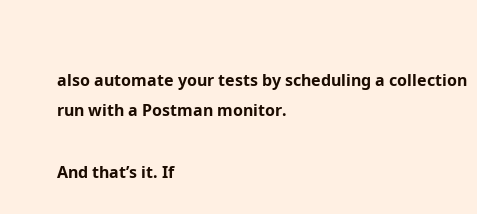also automate your tests by scheduling a collection run with a Postman monitor.

And that’s it. If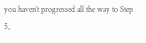you haven’t progressed all the way to Step 5,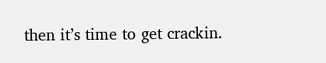then it’s time to get crackin.